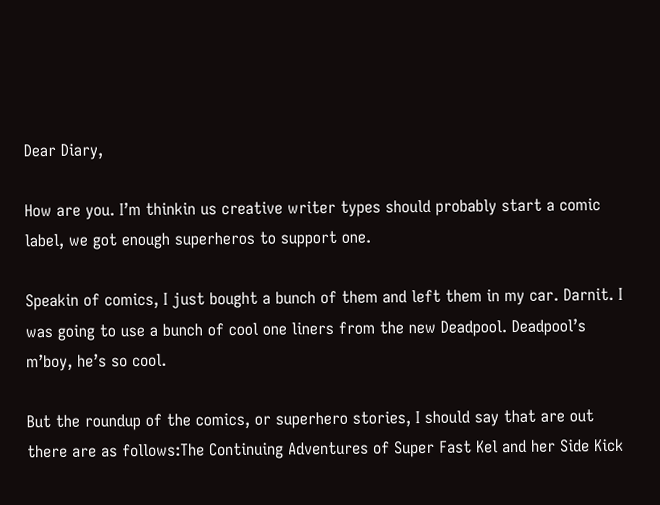Dear Diary,

How are you. I’m thinkin us creative writer types should probably start a comic label, we got enough superheros to support one.

Speakin of comics, I just bought a bunch of them and left them in my car. Darnit. I was going to use a bunch of cool one liners from the new Deadpool. Deadpool’s m’boy, he’s so cool.

But the roundup of the comics, or superhero stories, I should say that are out there are as follows:The Continuing Adventures of Super Fast Kel and her Side Kick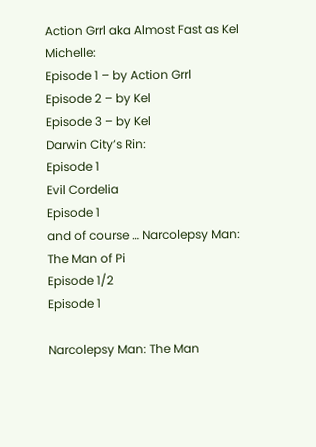Action Grrl aka Almost Fast as Kel Michelle:
Episode 1 – by Action Grrl
Episode 2 – by Kel
Episode 3 – by Kel
Darwin City’s Rin:
Episode 1
Evil Cordelia
Episode 1
and of course … Narcolepsy Man: The Man of Pi
Episode 1/2
Episode 1

Narcolepsy Man: The Man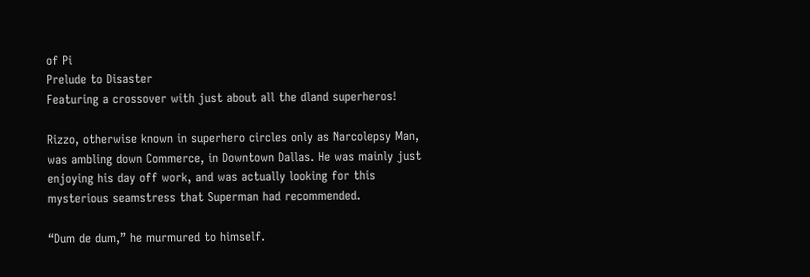of Pi
Prelude to Disaster
Featuring a crossover with just about all the dland superheros!

Rizzo, otherwise known in superhero circles only as Narcolepsy Man, was ambling down Commerce, in Downtown Dallas. He was mainly just enjoying his day off work, and was actually looking for this mysterious seamstress that Superman had recommended.

“Dum de dum,” he murmured to himself.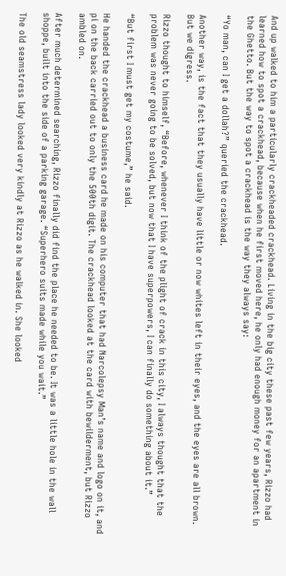And up walked to him a particularly crackheaded crackhead. Living in the big city these past few years, Rizzo had learned how to spot a crackhead, because when he first moved here, he only had enough money for an apartment in the Ghetto. But the way to spot a crackhead is the way they always say:

“Yo man, can I get a dollah?” queried the crackhead.

Another way, is the fact that they usually have little or now whites left in their eyes, and the eyes are all brown. But we digress.

Rizzo thought to himself, “Before, whenever I think of the plight of crack in this city, I always thought that the problem was never going to be solved, but now that I have superpowers, I can finally do something about it.”

“But first I must get my costume,” he said.

He handed the crackhead a business card he made on his computer that had Narcolepsy Man’s name and logo on it, and pi on the back carried out to only the 500th digit. The crackhead looked at the card with bewilderment, but Rizzo ambled on.

After much determined searching, Rizzo finally did find the place he needed to be. It was a little hole in the wall shoppe, built into the side of a parking garage. “Superhero suits made while you wait.”

The old seamstress lady looked very kindly at Rizzo as he walked in. She looked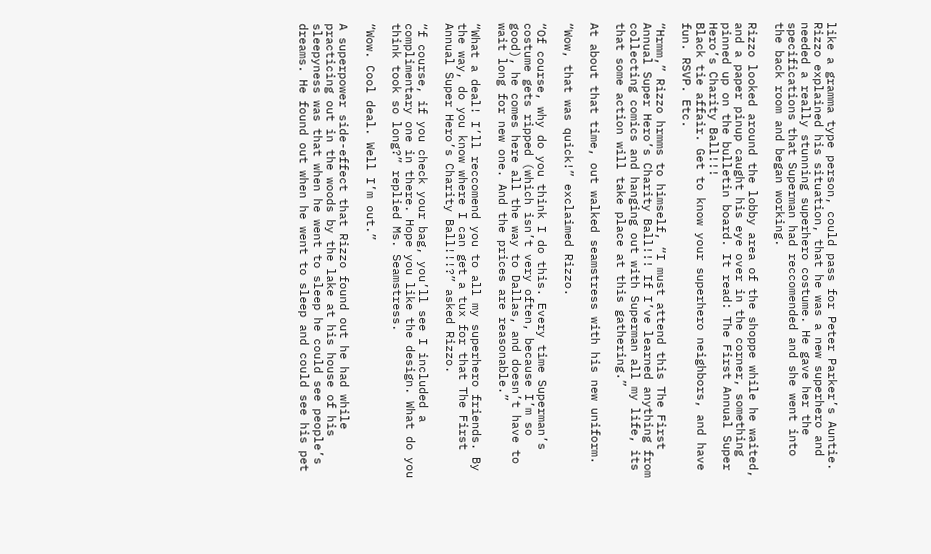like a gramma type person, could pass for Peter Parker’s Auntie. Rizzo explained his situation, that he was a new superhero and needed a really stunning superhero costume. He gave her the specifications that Superman had reccomended and she went into the back room and began working.

Rizzo looked around the lobby area of the shoppe while he waited, and a paper pinup caught his eye over in the corner, something pinned up on the bulletin board. It read: The First Annual Super Hero’s Charity Ball!!!
Black tie affair. Get to know your superhero neighbors, and have fun. RSVP. Etc.

“Hrmm,” Rizzo hrmms to himself, “I must attend this The First Annual Super Hero’s Charity Ball!!! If I’ve learned anything from collecting comics and hanging out with Superman all my life, its that some action will take place at this gathering.”

At about that time, out walked seamstress with his new uniform.

“Wow, that was quick!” exclaimed Rizzo.

“Of course, why do you think I do this. Every time Superman’s costume gets ripped (which isn’t very often, because I’m so good), he comes here all the way to Dallas, and doesn’t have to wait long for new one. And the prices are reasonable.”

“What a deal! I’ll reccomend you to all my superhero friends. By the way, do you know where I can get a tux for that The First Annual Super Hero’s Charity Ball!!!?” asked Rizzo.

“f course, if you check your bag, you’ll see I included a complimentary one in there. Hope you like the design. What do you think took so long?” replied Ms. Seamstress.

“Wow. Cool deal. Well I’m out.”

A superpower side-effect that Rizzo found out he had while practicing out in the woods by the lake at his house of his sleepyness was that when he went to sleep he could see people’s dreams. He found out when he went to sleep and could see his pet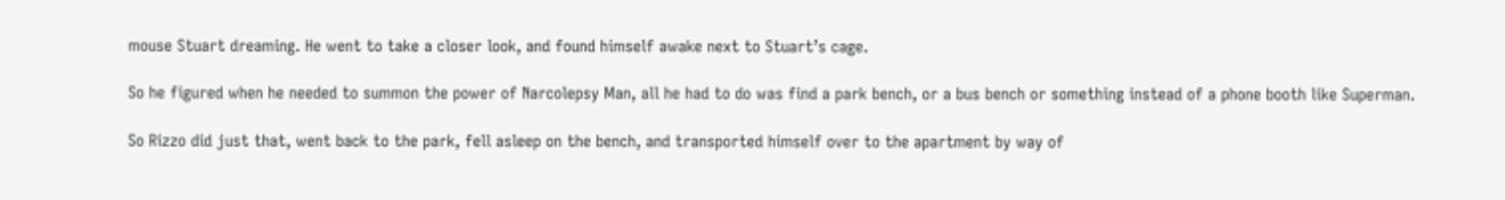mouse Stuart dreaming. He went to take a closer look, and found himself awake next to Stuart’s cage.

So he figured when he needed to summon the power of Narcolepsy Man, all he had to do was find a park bench, or a bus bench or something instead of a phone booth like Superman.

So Rizzo did just that, went back to the park, fell asleep on the bench, and transported himself over to the apartment by way of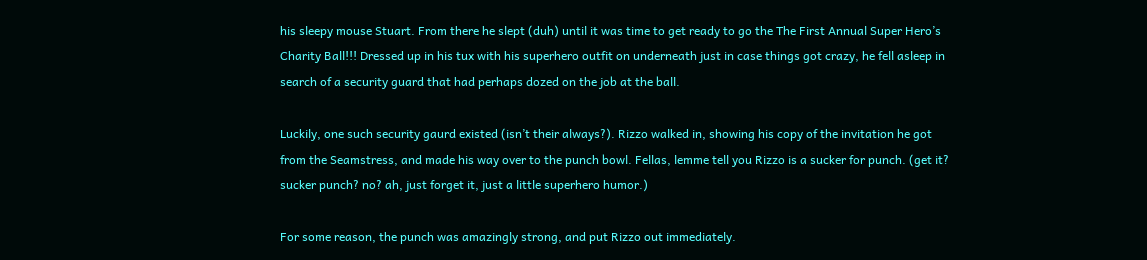his sleepy mouse Stuart. From there he slept (duh) until it was time to get ready to go the The First Annual Super Hero’s Charity Ball!!! Dressed up in his tux with his superhero outfit on underneath just in case things got crazy, he fell asleep in search of a security guard that had perhaps dozed on the job at the ball.

Luckily, one such security gaurd existed (isn’t their always?). Rizzo walked in, showing his copy of the invitation he got from the Seamstress, and made his way over to the punch bowl. Fellas, lemme tell you Rizzo is a sucker for punch. (get it? sucker punch? no? ah, just forget it, just a little superhero humor.)

For some reason, the punch was amazingly strong, and put Rizzo out immediately.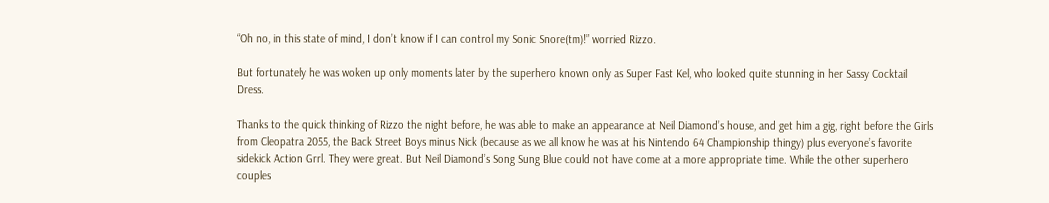“Oh no, in this state of mind, I don’t know if I can control my Sonic Snore(tm)!” worried Rizzo.

But fortunately he was woken up only moments later by the superhero known only as Super Fast Kel, who looked quite stunning in her Sassy Cocktail Dress.

Thanks to the quick thinking of Rizzo the night before, he was able to make an appearance at Neil Diamond’s house, and get him a gig, right before the Girls from Cleopatra 2055, the Back Street Boys minus Nick (because as we all know he was at his Nintendo 64 Championship thingy) plus everyone’s favorite sidekick Action Grrl. They were great. But Neil Diamond’s Song Sung Blue could not have come at a more appropriate time. While the other superhero couples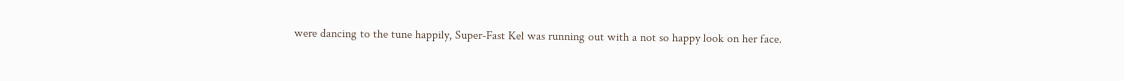were dancing to the tune happily, Super-Fast Kel was running out with a not so happy look on her face.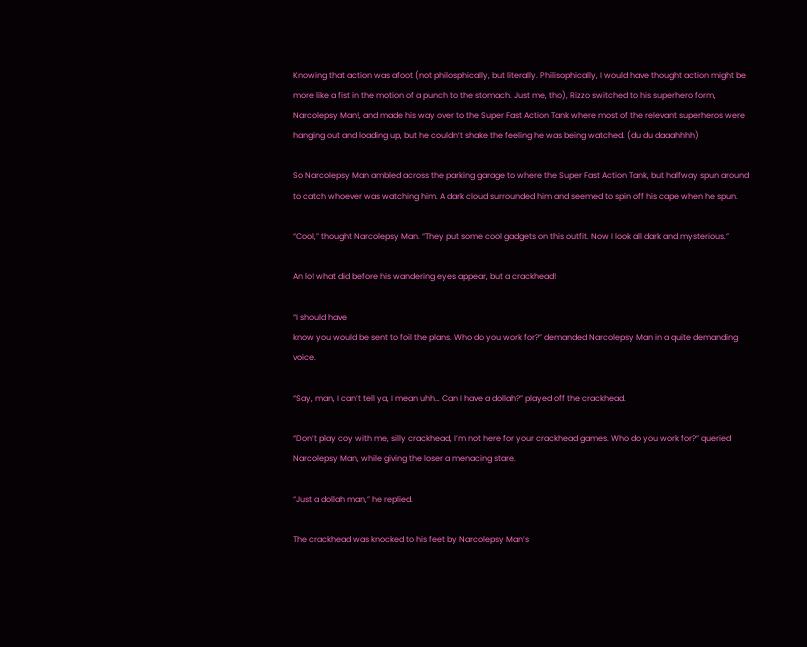Knowing that action was afoot (not philosphically, but literally. Philisophically, I would have thought action might be more like a fist in the motion of a punch to the stomach. Just me, tho), Rizzo switched to his superhero form, Narcolepsy Man!, and made his way over to the Super Fast Action Tank where most of the relevant superheros were hanging out and loading up, but he couldn’t shake the feeling he was being watched. (du du daaahhhh)

So Narcolepsy Man ambled across the parking garage to where the Super Fast Action Tank, but halfway spun around to catch whoever was watching him. A dark cloud surrounded him and seemed to spin off his cape when he spun.

“Cool,” thought Narcolepsy Man. “They put some cool gadgets on this outfit. Now I look all dark and mysterious.”

An lo! what did before his wandering eyes appear, but a crackhead!

“I should have
know you would be sent to foil the plans. Who do you work for?” demanded Narcolepsy Man in a quite demanding voice.

“Say, man, I can’t tell ya, I mean uhh… Can I have a dollah?” played off the crackhead.

“Don’t play coy with me, silly crackhead, I’m not here for your crackhead games. Who do you work for?” queried Narcolepsy Man, while giving the loser a menacing stare.

“Just a dollah man,” he replied.

The crackhead was knocked to his feet by Narcolepsy Man’s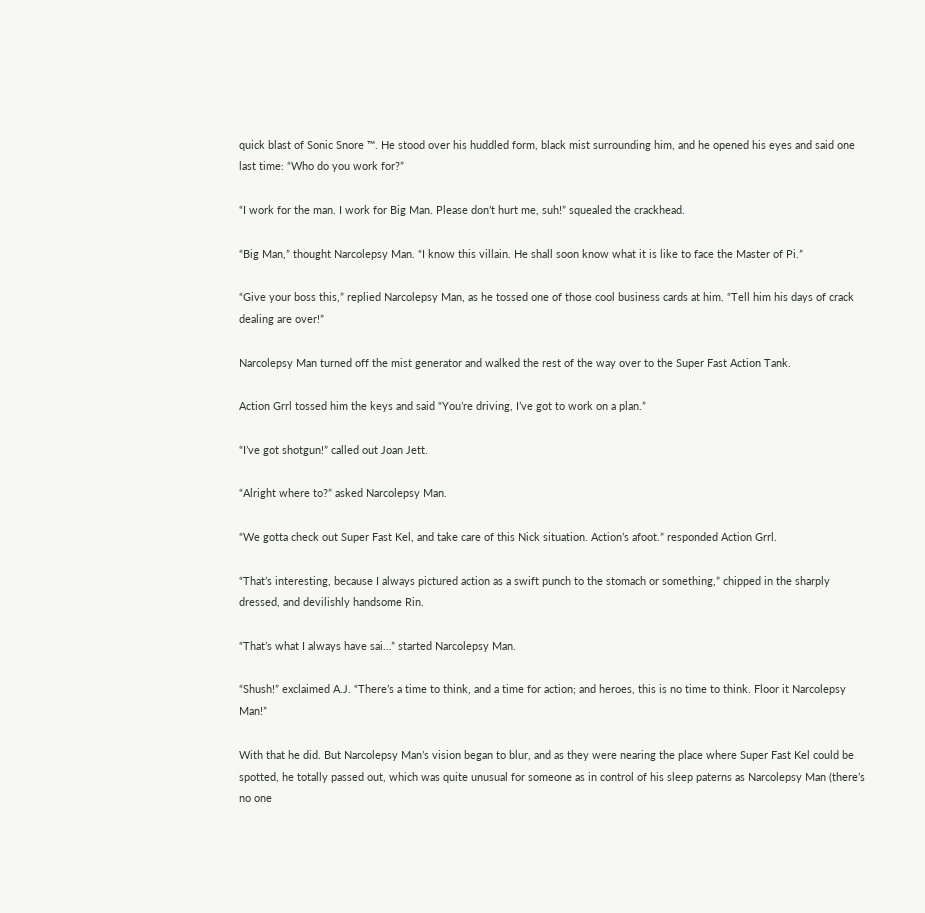quick blast of Sonic Snore ™. He stood over his huddled form, black mist surrounding him, and he opened his eyes and said one last time: “Who do you work for?”

“I work for the man. I work for Big Man. Please don’t hurt me, suh!” squealed the crackhead.

“Big Man,” thought Narcolepsy Man. “I know this villain. He shall soon know what it is like to face the Master of Pi.”

“Give your boss this,” replied Narcolepsy Man, as he tossed one of those cool business cards at him. “Tell him his days of crack dealing are over!”

Narcolepsy Man turned off the mist generator and walked the rest of the way over to the Super Fast Action Tank.

Action Grrl tossed him the keys and said “You’re driving, I’ve got to work on a plan.”

“I’ve got shotgun!” called out Joan Jett.

“Alright where to?” asked Narcolepsy Man.

“We gotta check out Super Fast Kel, and take care of this Nick situation. Action’s afoot.” responded Action Grrl.

“That’s interesting, because I always pictured action as a swift punch to the stomach or something,” chipped in the sharply dressed, and devilishly handsome Rin.

“That’s what I always have sai…” started Narcolepsy Man.

“Shush!” exclaimed A.J. “There’s a time to think, and a time for action; and heroes, this is no time to think. Floor it Narcolepsy Man!”

With that he did. But Narcolepsy Man’s vision began to blur, and as they were nearing the place where Super Fast Kel could be spotted, he totally passed out, which was quite unusual for someone as in control of his sleep paterns as Narcolepsy Man (there’s no one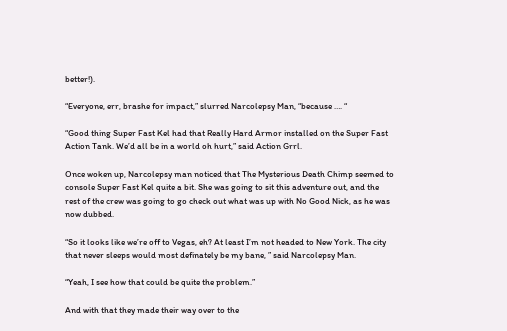better!).

“Everyone, err, brashe for impact,” slurred Narcolepsy Man, “because …. “

“Good thing Super Fast Kel had that Really Hard Armor installed on the Super Fast Action Tank. We’d all be in a world oh hurt,” said Action Grrl.

Once woken up, Narcolepsy man noticed that The Mysterious Death Chimp seemed to console Super Fast Kel quite a bit. She was going to sit this adventure out, and the rest of the crew was going to go check out what was up with No Good Nick, as he was now dubbed.

“So it looks like we’re off to Vegas, eh? At least I’m not headed to New York. The city that never sleeps would most definately be my bane, ” said Narcolepsy Man.

“Yeah, I see how that could be quite the problem.”

And with that they made their way over to the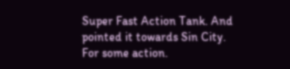Super Fast Action Tank. And pointed it towards Sin City. For some action.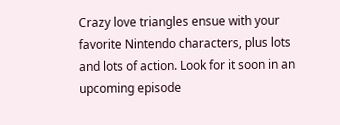Crazy love triangles ensue with your favorite Nintendo characters, plus lots and lots of action. Look for it soon in an upcoming episode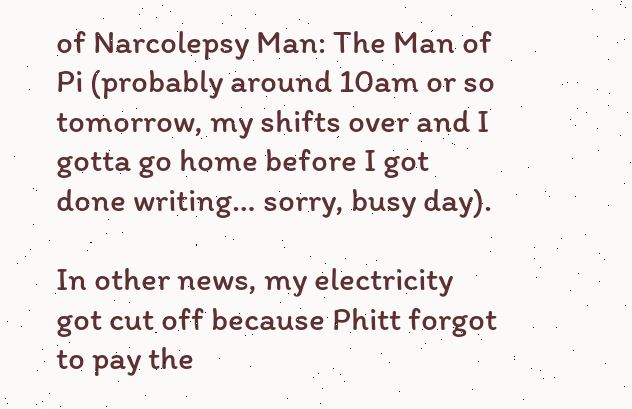of Narcolepsy Man: The Man of Pi (probably around 10am or so tomorrow, my shifts over and I gotta go home before I got done writing… sorry, busy day).

In other news, my electricity got cut off because Phitt forgot to pay the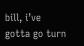bill, i’ve gotta go turn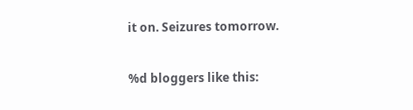it on. Seizures tomorrow.

%d bloggers like this: